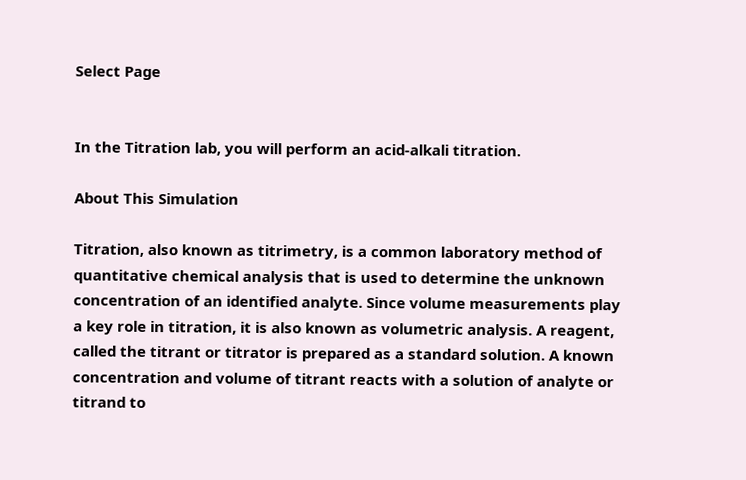Select Page


In the Titration lab, you will perform an acid-alkali titration.

About This Simulation

Titration, also known as titrimetry, is a common laboratory method of quantitative chemical analysis that is used to determine the unknown concentration of an identified analyte. Since volume measurements play a key role in titration, it is also known as volumetric analysis. A reagent, called the titrant or titrator is prepared as a standard solution. A known concentration and volume of titrant reacts with a solution of analyte or titrand to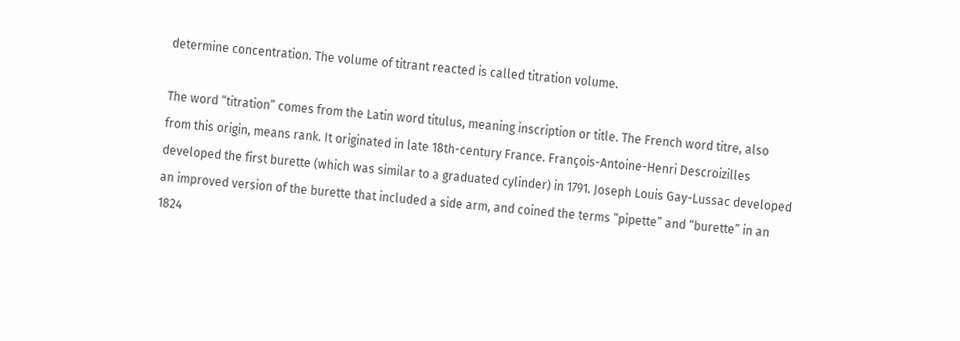determine concentration. The volume of titrant reacted is called titration volume.

The word “titration” comes from the Latin word titulus, meaning inscription or title. The French word titre, also from this origin, means rank. It originated in late 18th-century France. François-Antoine-Henri Descroizilles developed the first burette (which was similar to a graduated cylinder) in 1791. Joseph Louis Gay-Lussac developed an improved version of the burette that included a side arm, and coined the terms “pipette” and “burette” in an 1824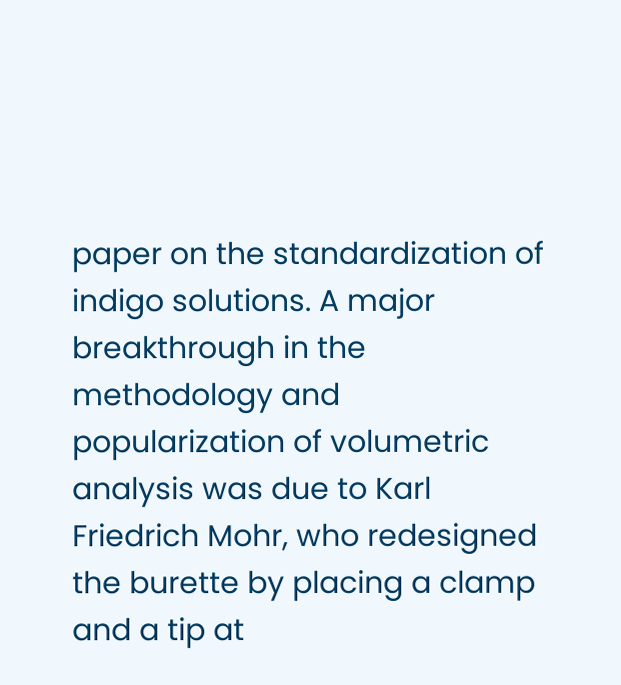paper on the standardization of indigo solutions. A major breakthrough in the methodology and popularization of volumetric analysis was due to Karl Friedrich Mohr, who redesigned the burette by placing a clamp and a tip at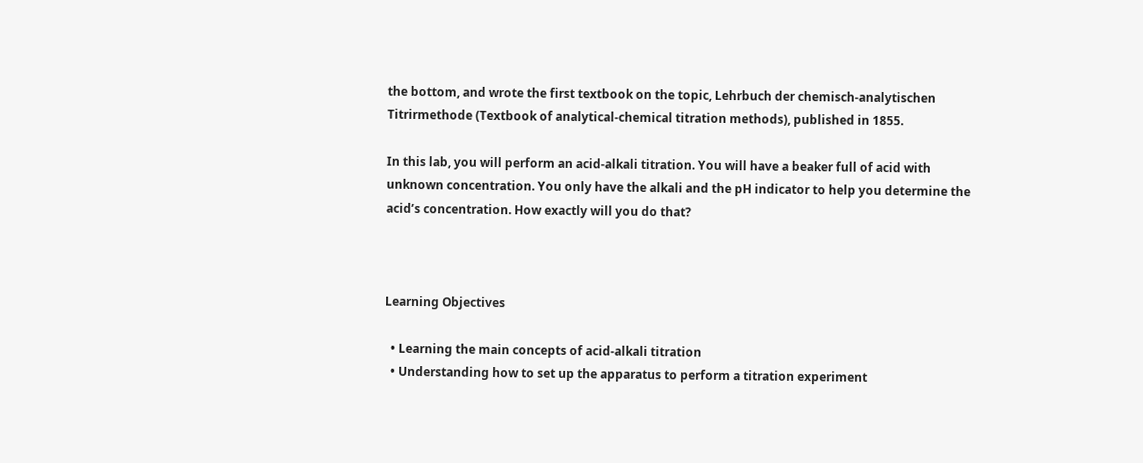the bottom, and wrote the first textbook on the topic, Lehrbuch der chemisch-analytischen Titrirmethode (Textbook of analytical-chemical titration methods), published in 1855.

In this lab, you will perform an acid-alkali titration. You will have a beaker full of acid with unknown concentration. You only have the alkali and the pH indicator to help you determine the acid’s concentration. How exactly will you do that?



Learning Objectives

  • Learning the main concepts of acid-alkali titration
  • Understanding how to set up the apparatus to perform a titration experiment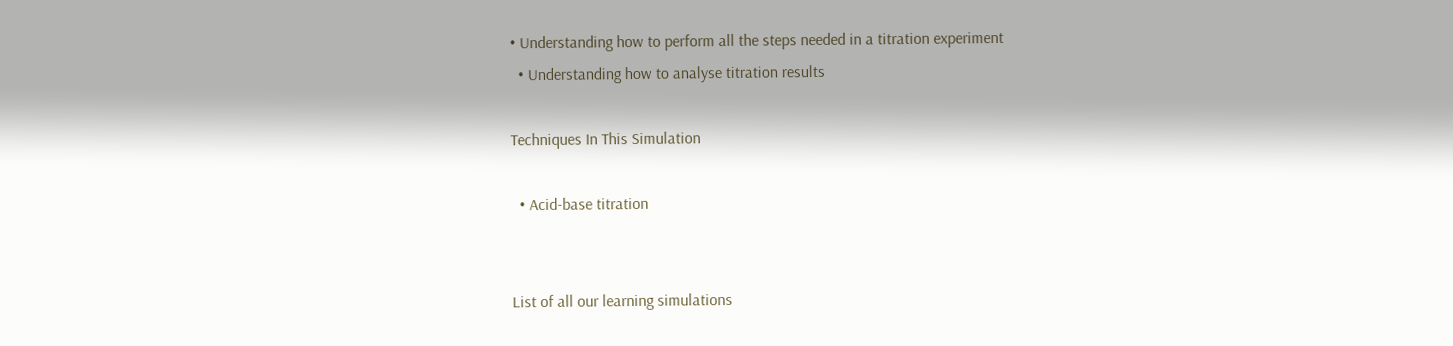• Understanding how to perform all the steps needed in a titration experiment
  • Understanding how to analyse titration results

Techniques In This Simulation

  • Acid-base titration


List of all our learning simulations